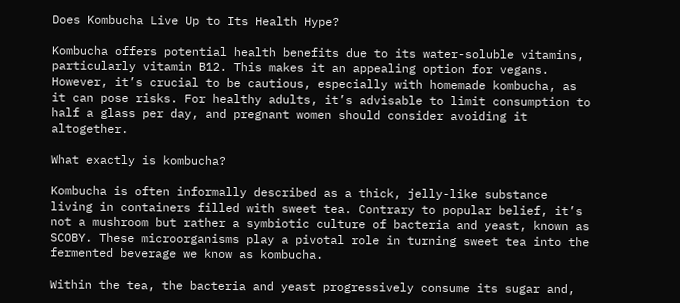Does Kombucha Live Up to Its Health Hype?

Kombucha offers potential health benefits due to its water-soluble vitamins, particularly vitamin B12. This makes it an appealing option for vegans. However, it’s crucial to be cautious, especially with homemade kombucha, as it can pose risks. For healthy adults, it’s advisable to limit consumption to half a glass per day, and pregnant women should consider avoiding it altogether.

What exactly is kombucha?

Kombucha is often informally described as a thick, jelly-like substance living in containers filled with sweet tea. Contrary to popular belief, it’s not a mushroom but rather a symbiotic culture of bacteria and yeast, known as SCOBY. These microorganisms play a pivotal role in turning sweet tea into the fermented beverage we know as kombucha.

Within the tea, the bacteria and yeast progressively consume its sugar and,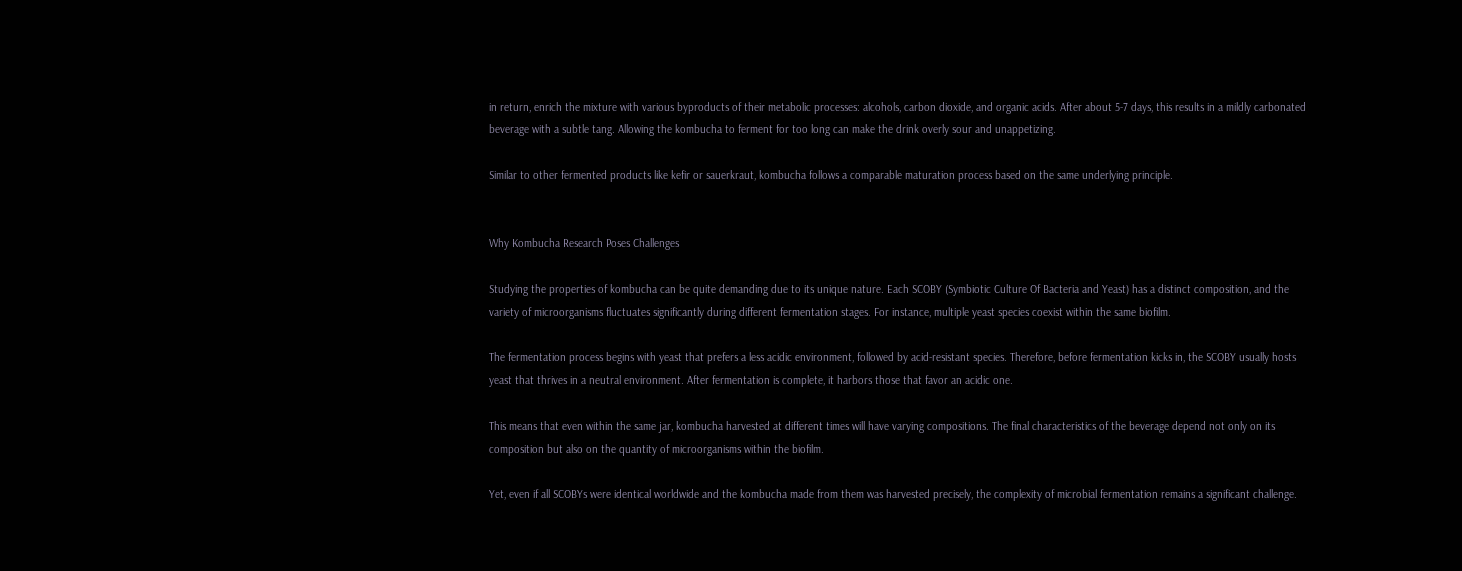in return, enrich the mixture with various byproducts of their metabolic processes: alcohols, carbon dioxide, and organic acids. After about 5-7 days, this results in a mildly carbonated beverage with a subtle tang. Allowing the kombucha to ferment for too long can make the drink overly sour and unappetizing.

Similar to other fermented products like kefir or sauerkraut, kombucha follows a comparable maturation process based on the same underlying principle.


Why Kombucha Research Poses Challenges

Studying the properties of kombucha can be quite demanding due to its unique nature. Each SCOBY (Symbiotic Culture Of Bacteria and Yeast) has a distinct composition, and the variety of microorganisms fluctuates significantly during different fermentation stages. For instance, multiple yeast species coexist within the same biofilm.

The fermentation process begins with yeast that prefers a less acidic environment, followed by acid-resistant species. Therefore, before fermentation kicks in, the SCOBY usually hosts yeast that thrives in a neutral environment. After fermentation is complete, it harbors those that favor an acidic one.

This means that even within the same jar, kombucha harvested at different times will have varying compositions. The final characteristics of the beverage depend not only on its composition but also on the quantity of microorganisms within the biofilm.

Yet, even if all SCOBYs were identical worldwide and the kombucha made from them was harvested precisely, the complexity of microbial fermentation remains a significant challenge.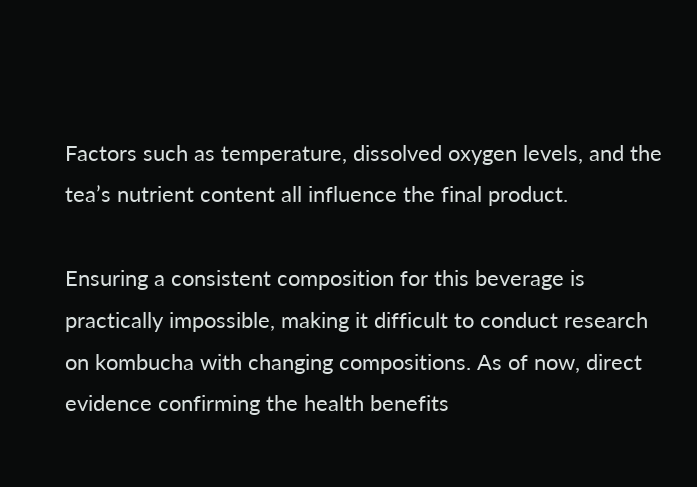Factors such as temperature, dissolved oxygen levels, and the tea’s nutrient content all influence the final product.

Ensuring a consistent composition for this beverage is practically impossible, making it difficult to conduct research on kombucha with changing compositions. As of now, direct evidence confirming the health benefits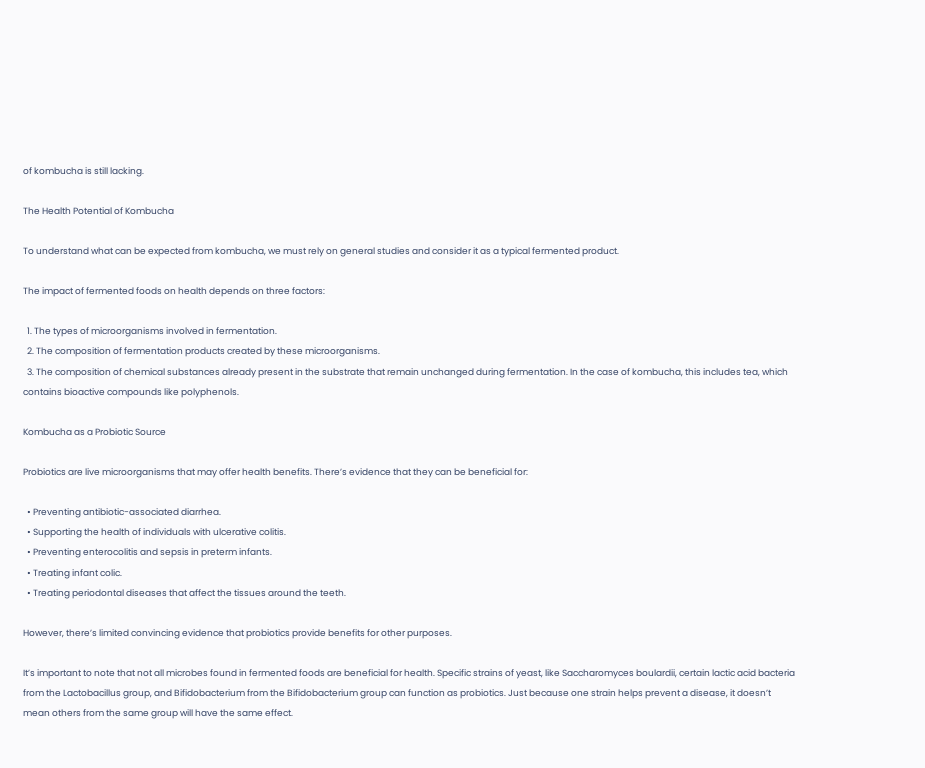of kombucha is still lacking.

The Health Potential of Kombucha

To understand what can be expected from kombucha, we must rely on general studies and consider it as a typical fermented product.

The impact of fermented foods on health depends on three factors:

  1. The types of microorganisms involved in fermentation.
  2. The composition of fermentation products created by these microorganisms.
  3. The composition of chemical substances already present in the substrate that remain unchanged during fermentation. In the case of kombucha, this includes tea, which contains bioactive compounds like polyphenols.

Kombucha as a Probiotic Source

Probiotics are live microorganisms that may offer health benefits. There’s evidence that they can be beneficial for:

  • Preventing antibiotic-associated diarrhea.
  • Supporting the health of individuals with ulcerative colitis.
  • Preventing enterocolitis and sepsis in preterm infants.
  • Treating infant colic.
  • Treating periodontal diseases that affect the tissues around the teeth.

However, there’s limited convincing evidence that probiotics provide benefits for other purposes.

It’s important to note that not all microbes found in fermented foods are beneficial for health. Specific strains of yeast, like Saccharomyces boulardii, certain lactic acid bacteria from the Lactobacillus group, and Bifidobacterium from the Bifidobacterium group can function as probiotics. Just because one strain helps prevent a disease, it doesn’t mean others from the same group will have the same effect.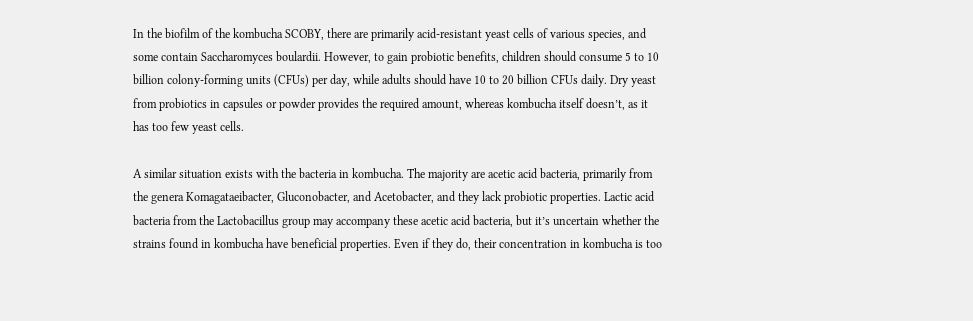In the biofilm of the kombucha SCOBY, there are primarily acid-resistant yeast cells of various species, and some contain Saccharomyces boulardii. However, to gain probiotic benefits, children should consume 5 to 10 billion colony-forming units (CFUs) per day, while adults should have 10 to 20 billion CFUs daily. Dry yeast from probiotics in capsules or powder provides the required amount, whereas kombucha itself doesn’t, as it has too few yeast cells.

A similar situation exists with the bacteria in kombucha. The majority are acetic acid bacteria, primarily from the genera Komagataeibacter, Gluconobacter, and Acetobacter, and they lack probiotic properties. Lactic acid bacteria from the Lactobacillus group may accompany these acetic acid bacteria, but it’s uncertain whether the strains found in kombucha have beneficial properties. Even if they do, their concentration in kombucha is too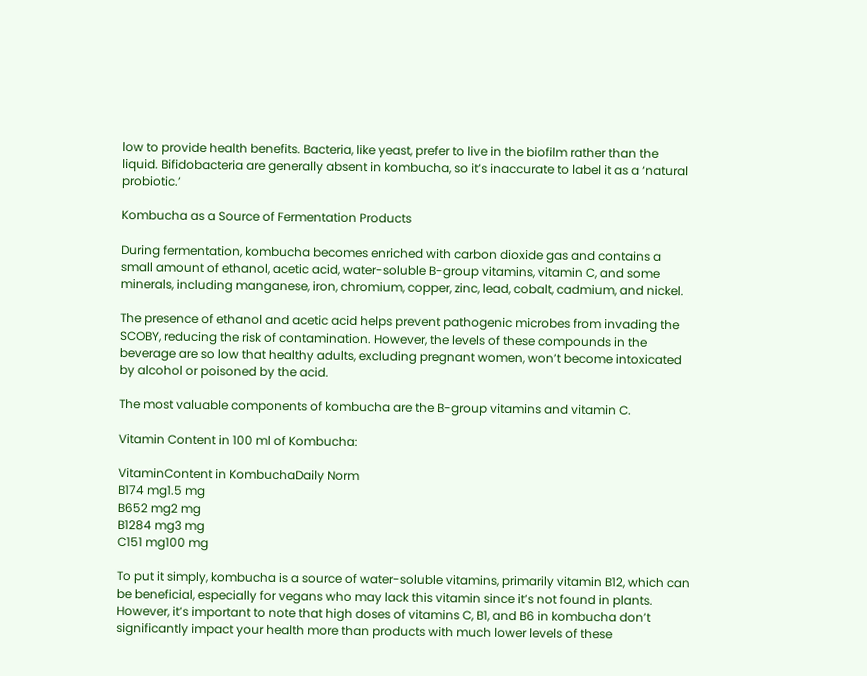low to provide health benefits. Bacteria, like yeast, prefer to live in the biofilm rather than the liquid. Bifidobacteria are generally absent in kombucha, so it’s inaccurate to label it as a ‘natural probiotic.’

Kombucha as a Source of Fermentation Products

During fermentation, kombucha becomes enriched with carbon dioxide gas and contains a small amount of ethanol, acetic acid, water-soluble B-group vitamins, vitamin C, and some minerals, including manganese, iron, chromium, copper, zinc, lead, cobalt, cadmium, and nickel.

The presence of ethanol and acetic acid helps prevent pathogenic microbes from invading the SCOBY, reducing the risk of contamination. However, the levels of these compounds in the beverage are so low that healthy adults, excluding pregnant women, won’t become intoxicated by alcohol or poisoned by the acid.

The most valuable components of kombucha are the B-group vitamins and vitamin C.

Vitamin Content in 100 ml of Kombucha:

VitaminContent in KombuchaDaily Norm
B174 mg1.5 mg
B652 mg2 mg
B1284 mg3 mg
C151 mg100 mg

To put it simply, kombucha is a source of water-soluble vitamins, primarily vitamin B12, which can be beneficial, especially for vegans who may lack this vitamin since it’s not found in plants. However, it’s important to note that high doses of vitamins C, B1, and B6 in kombucha don’t significantly impact your health more than products with much lower levels of these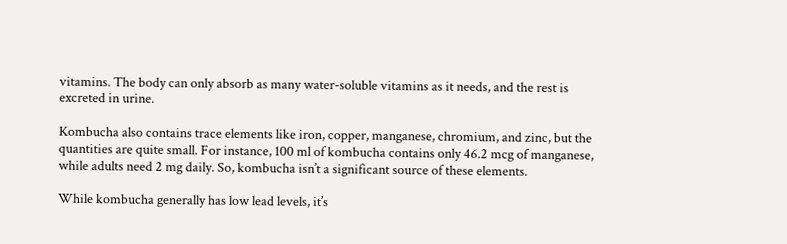vitamins. The body can only absorb as many water-soluble vitamins as it needs, and the rest is excreted in urine.

Kombucha also contains trace elements like iron, copper, manganese, chromium, and zinc, but the quantities are quite small. For instance, 100 ml of kombucha contains only 46.2 mcg of manganese, while adults need 2 mg daily. So, kombucha isn’t a significant source of these elements.

While kombucha generally has low lead levels, it’s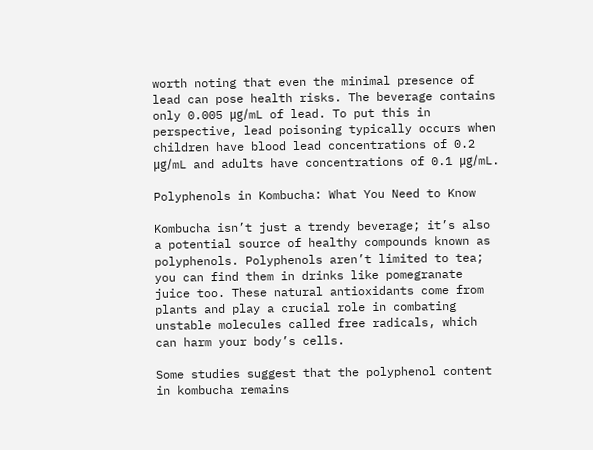worth noting that even the minimal presence of lead can pose health risks. The beverage contains only 0.005 μg/mL of lead. To put this in perspective, lead poisoning typically occurs when children have blood lead concentrations of 0.2 μg/mL and adults have concentrations of 0.1 μg/mL.

Polyphenols in Kombucha: What You Need to Know

Kombucha isn’t just a trendy beverage; it’s also a potential source of healthy compounds known as polyphenols. Polyphenols aren’t limited to tea; you can find them in drinks like pomegranate juice too. These natural antioxidants come from plants and play a crucial role in combating unstable molecules called free radicals, which can harm your body’s cells.

Some studies suggest that the polyphenol content in kombucha remains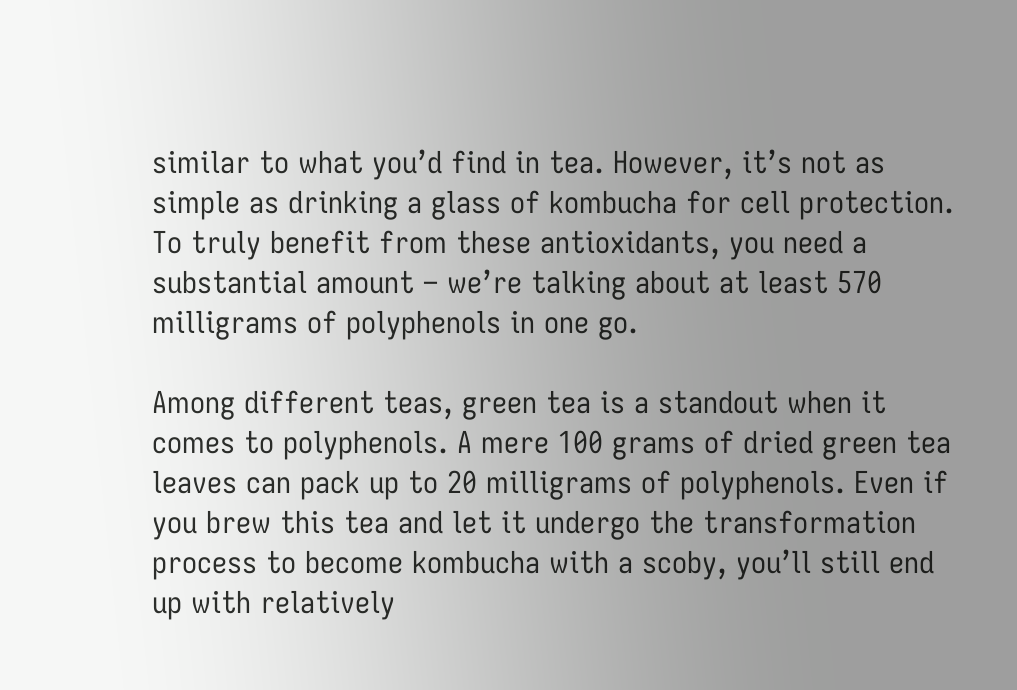similar to what you’d find in tea. However, it’s not as simple as drinking a glass of kombucha for cell protection. To truly benefit from these antioxidants, you need a substantial amount – we’re talking about at least 570 milligrams of polyphenols in one go.

Among different teas, green tea is a standout when it comes to polyphenols. A mere 100 grams of dried green tea leaves can pack up to 20 milligrams of polyphenols. Even if you brew this tea and let it undergo the transformation process to become kombucha with a scoby, you’ll still end up with relatively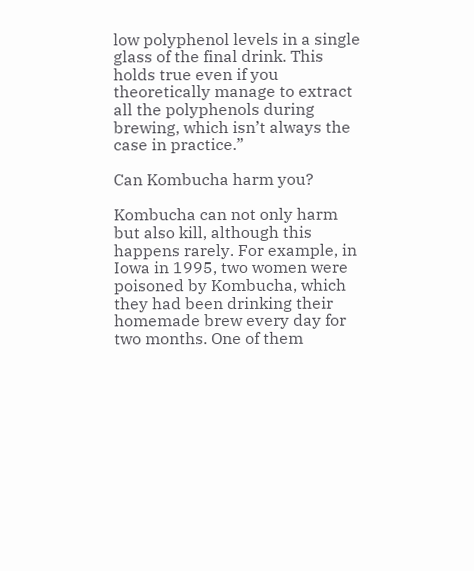low polyphenol levels in a single glass of the final drink. This holds true even if you theoretically manage to extract all the polyphenols during brewing, which isn’t always the case in practice.”

Can Kombucha harm you?

Kombucha can not only harm but also kill, although this happens rarely. For example, in Iowa in 1995, two women were poisoned by Kombucha, which they had been drinking their homemade brew every day for two months. One of them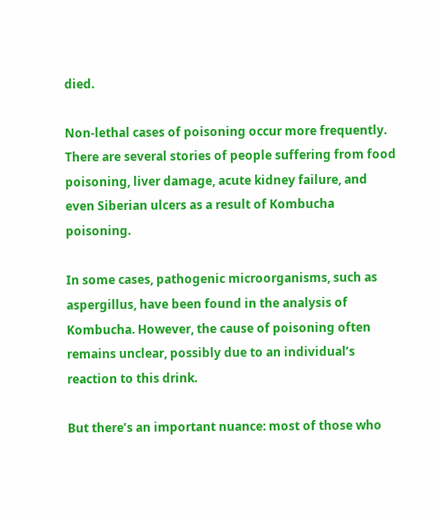died.

Non-lethal cases of poisoning occur more frequently. There are several stories of people suffering from food poisoning, liver damage, acute kidney failure, and even Siberian ulcers as a result of Kombucha poisoning.

In some cases, pathogenic microorganisms, such as aspergillus, have been found in the analysis of Kombucha. However, the cause of poisoning often remains unclear, possibly due to an individual’s reaction to this drink.

But there’s an important nuance: most of those who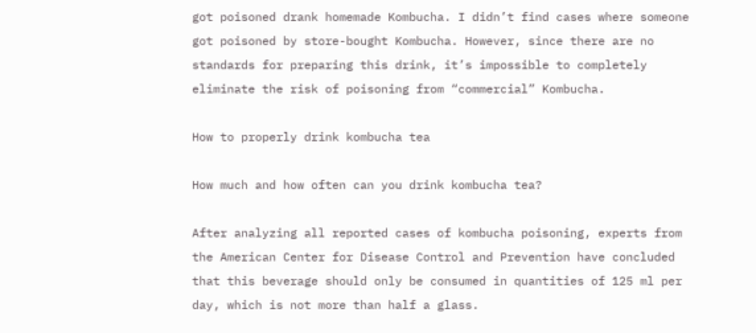got poisoned drank homemade Kombucha. I didn’t find cases where someone got poisoned by store-bought Kombucha. However, since there are no standards for preparing this drink, it’s impossible to completely eliminate the risk of poisoning from “commercial” Kombucha.

How to properly drink kombucha tea

How much and how often can you drink kombucha tea?

After analyzing all reported cases of kombucha poisoning, experts from the American Center for Disease Control and Prevention have concluded that this beverage should only be consumed in quantities of 125 ml per day, which is not more than half a glass.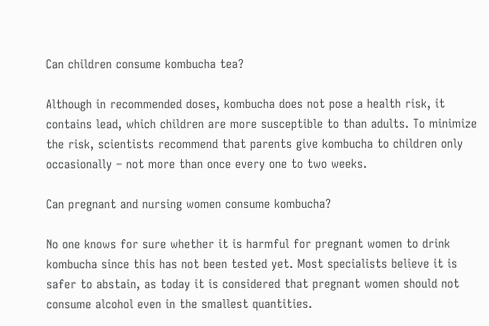Can children consume kombucha tea?

Although in recommended doses, kombucha does not pose a health risk, it contains lead, which children are more susceptible to than adults. To minimize the risk, scientists recommend that parents give kombucha to children only occasionally – not more than once every one to two weeks.

Can pregnant and nursing women consume kombucha?

No one knows for sure whether it is harmful for pregnant women to drink kombucha since this has not been tested yet. Most specialists believe it is safer to abstain, as today it is considered that pregnant women should not consume alcohol even in the smallest quantities.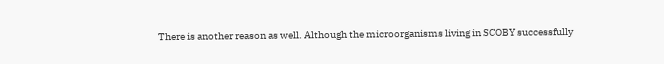There is another reason as well. Although the microorganisms living in SCOBY successfully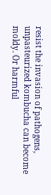resist the invasion of pathogens, unpasteurized kombucha can become moldy. Or harmful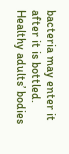bacteria may enter it after it is bottled. Healthy adults’ bodies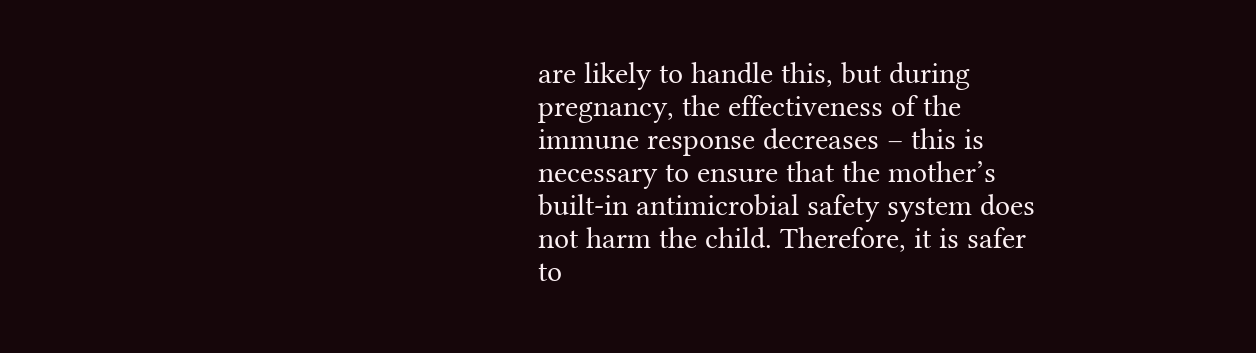are likely to handle this, but during pregnancy, the effectiveness of the immune response decreases – this is necessary to ensure that the mother’s built-in antimicrobial safety system does not harm the child. Therefore, it is safer to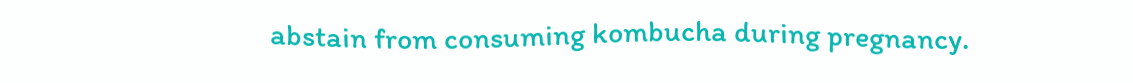abstain from consuming kombucha during pregnancy.